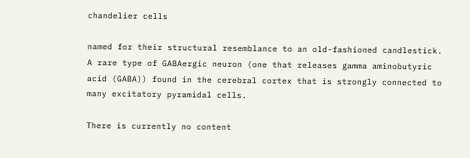chandelier cells

named for their structural resemblance to an old-fashioned candlestick. A rare type of GABAergic neuron (one that releases gamma aminobutyric acid (GABA)) found in the cerebral cortex that is strongly connected to many excitatory pyramidal cells.

There is currently no content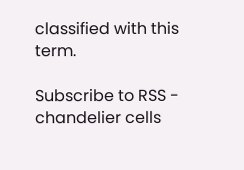classified with this term.

Subscribe to RSS - chandelier cells